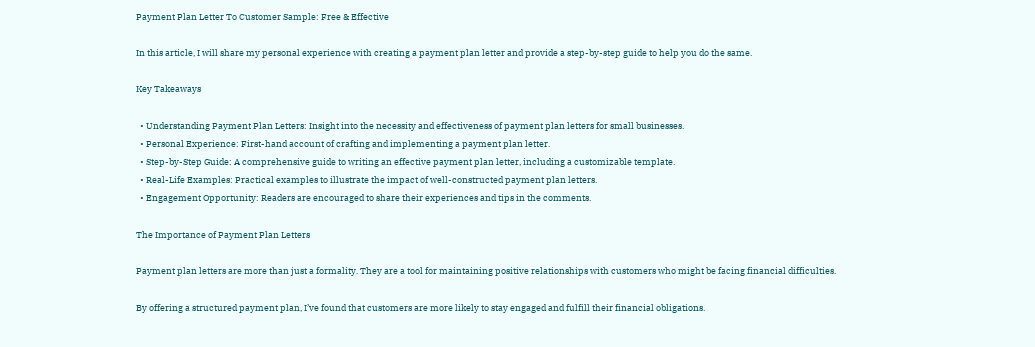Payment Plan Letter To Customer Sample: Free & Effective

In this article, I will share my personal experience with creating a payment plan letter and provide a step-by-step guide to help you do the same.

Key Takeaways

  • Understanding Payment Plan Letters: Insight into the necessity and effectiveness of payment plan letters for small businesses.
  • Personal Experience: First-hand account of crafting and implementing a payment plan letter.
  • Step-by-Step Guide: A comprehensive guide to writing an effective payment plan letter, including a customizable template.
  • Real-Life Examples: Practical examples to illustrate the impact of well-constructed payment plan letters.
  • Engagement Opportunity: Readers are encouraged to share their experiences and tips in the comments.

The Importance of Payment Plan Letters

Payment plan letters are more than just a formality. They are a tool for maintaining positive relationships with customers who might be facing financial difficulties.

By offering a structured payment plan, I’ve found that customers are more likely to stay engaged and fulfill their financial obligations.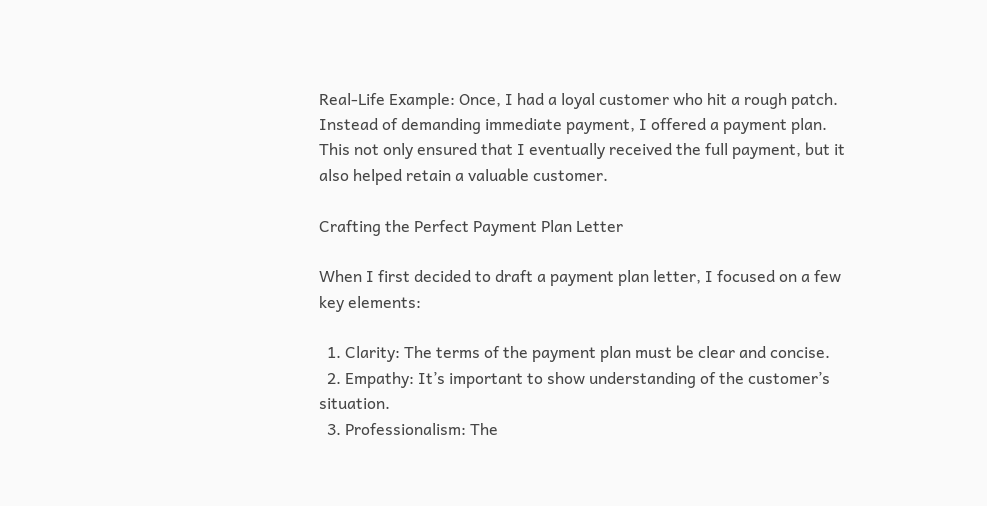Real-Life Example: Once, I had a loyal customer who hit a rough patch. Instead of demanding immediate payment, I offered a payment plan. This not only ensured that I eventually received the full payment, but it also helped retain a valuable customer.

Crafting the Perfect Payment Plan Letter

When I first decided to draft a payment plan letter, I focused on a few key elements:

  1. Clarity: The terms of the payment plan must be clear and concise.
  2. Empathy: It’s important to show understanding of the customer’s situation.
  3. Professionalism: The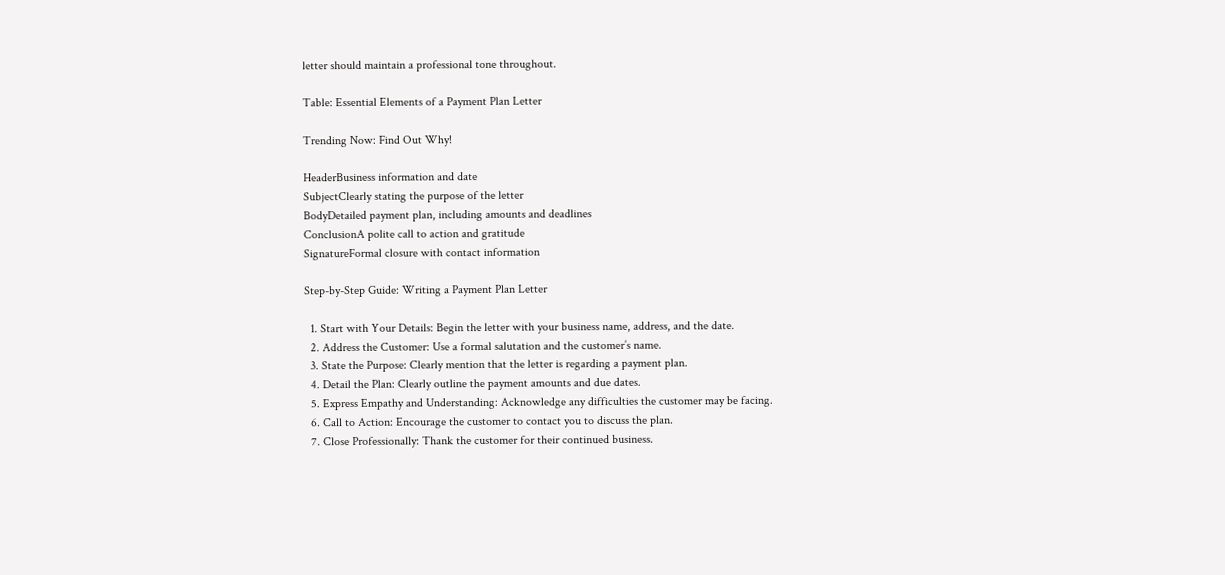letter should maintain a professional tone throughout.

Table: Essential Elements of a Payment Plan Letter

Trending Now: Find Out Why!

HeaderBusiness information and date
SubjectClearly stating the purpose of the letter
BodyDetailed payment plan, including amounts and deadlines
ConclusionA polite call to action and gratitude
SignatureFormal closure with contact information

Step-by-Step Guide: Writing a Payment Plan Letter

  1. Start with Your Details: Begin the letter with your business name, address, and the date.
  2. Address the Customer: Use a formal salutation and the customer’s name.
  3. State the Purpose: Clearly mention that the letter is regarding a payment plan.
  4. Detail the Plan: Clearly outline the payment amounts and due dates.
  5. Express Empathy and Understanding: Acknowledge any difficulties the customer may be facing.
  6. Call to Action: Encourage the customer to contact you to discuss the plan.
  7. Close Professionally: Thank the customer for their continued business.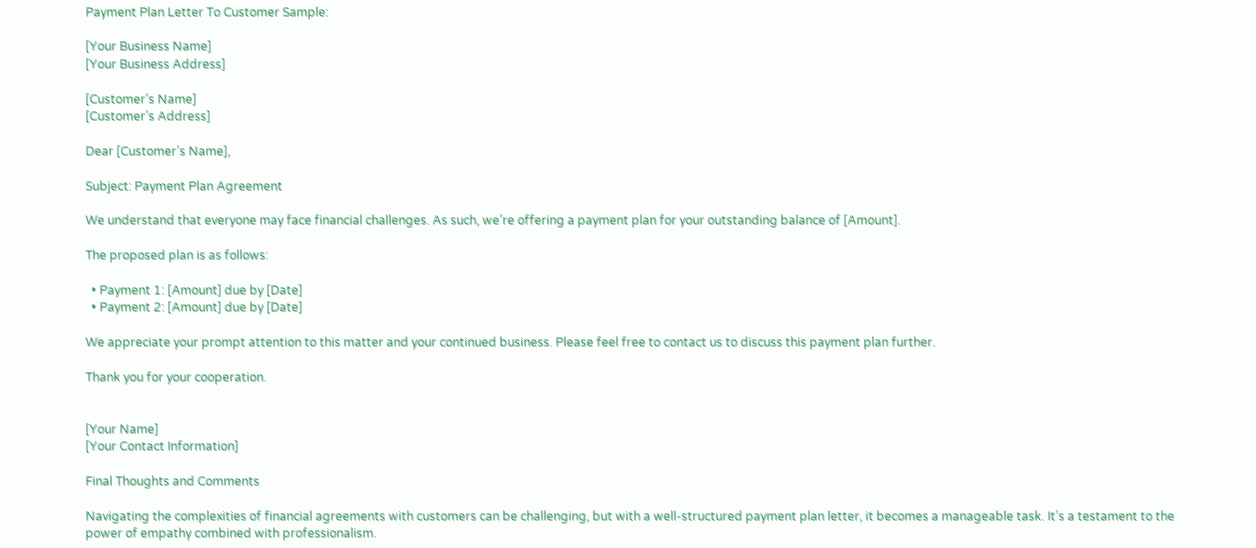Payment Plan Letter To Customer Sample:

[Your Business Name]
[Your Business Address]

[Customer’s Name]
[Customer’s Address]

Dear [Customer’s Name],

Subject: Payment Plan Agreement

We understand that everyone may face financial challenges. As such, we’re offering a payment plan for your outstanding balance of [Amount].

The proposed plan is as follows:

  • Payment 1: [Amount] due by [Date]
  • Payment 2: [Amount] due by [Date]

We appreciate your prompt attention to this matter and your continued business. Please feel free to contact us to discuss this payment plan further.

Thank you for your cooperation.


[Your Name]
[Your Contact Information]

Final Thoughts and Comments

Navigating the complexities of financial agreements with customers can be challenging, but with a well-structured payment plan letter, it becomes a manageable task. It’s a testament to the power of empathy combined with professionalism.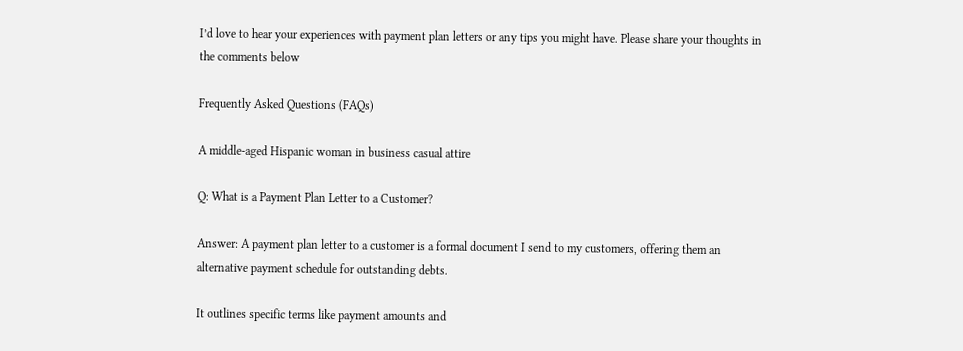I’d love to hear your experiences with payment plan letters or any tips you might have. Please share your thoughts in the comments below

Frequently Asked Questions (FAQs)

A middle-aged Hispanic woman in business casual attire

Q: What is a Payment Plan Letter to a Customer?

Answer: A payment plan letter to a customer is a formal document I send to my customers, offering them an alternative payment schedule for outstanding debts.

It outlines specific terms like payment amounts and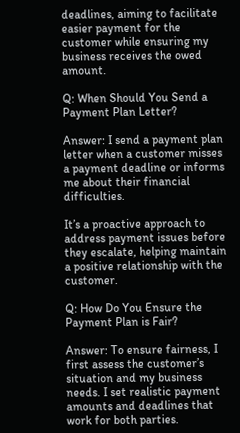deadlines, aiming to facilitate easier payment for the customer while ensuring my business receives the owed amount.

Q: When Should You Send a Payment Plan Letter?

Answer: I send a payment plan letter when a customer misses a payment deadline or informs me about their financial difficulties.

It’s a proactive approach to address payment issues before they escalate, helping maintain a positive relationship with the customer.

Q: How Do You Ensure the Payment Plan is Fair?

Answer: To ensure fairness, I first assess the customer’s situation and my business needs. I set realistic payment amounts and deadlines that work for both parties.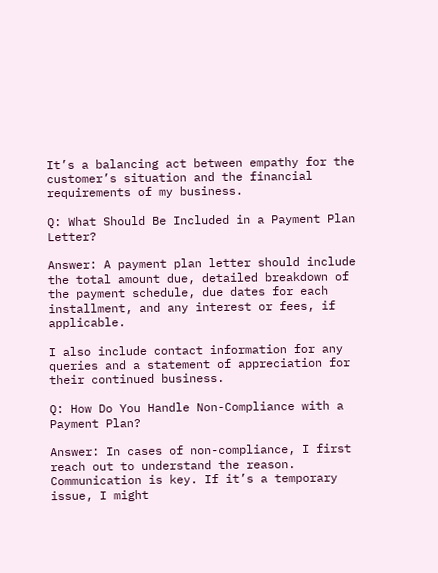It’s a balancing act between empathy for the customer’s situation and the financial requirements of my business.

Q: What Should Be Included in a Payment Plan Letter?

Answer: A payment plan letter should include the total amount due, detailed breakdown of the payment schedule, due dates for each installment, and any interest or fees, if applicable.

I also include contact information for any queries and a statement of appreciation for their continued business.

Q: How Do You Handle Non-Compliance with a Payment Plan?

Answer: In cases of non-compliance, I first reach out to understand the reason. Communication is key. If it’s a temporary issue, I might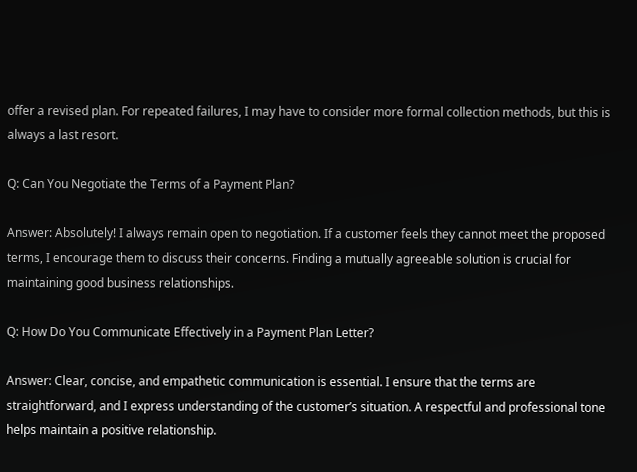offer a revised plan. For repeated failures, I may have to consider more formal collection methods, but this is always a last resort.

Q: Can You Negotiate the Terms of a Payment Plan?

Answer: Absolutely! I always remain open to negotiation. If a customer feels they cannot meet the proposed terms, I encourage them to discuss their concerns. Finding a mutually agreeable solution is crucial for maintaining good business relationships.

Q: How Do You Communicate Effectively in a Payment Plan Letter?

Answer: Clear, concise, and empathetic communication is essential. I ensure that the terms are straightforward, and I express understanding of the customer’s situation. A respectful and professional tone helps maintain a positive relationship.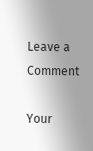Leave a Comment

Your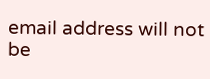email address will not be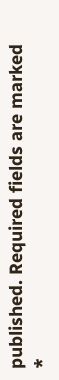published. Required fields are marked *